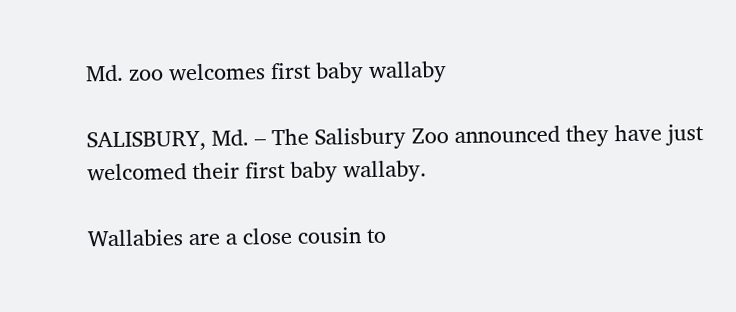Md. zoo welcomes first baby wallaby

SALISBURY, Md. – The Salisbury Zoo announced they have just welcomed their first baby wallaby.

Wallabies are a close cousin to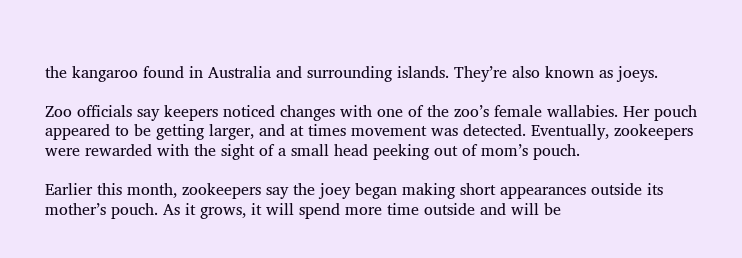the kangaroo found in Australia and surrounding islands. They’re also known as joeys.

Zoo officials say keepers noticed changes with one of the zoo’s female wallabies. Her pouch appeared to be getting larger, and at times movement was detected. Eventually, zookeepers were rewarded with the sight of a small head peeking out of mom’s pouch.

Earlier this month, zookeepers say the joey began making short appearances outside its mother’s pouch. As it grows, it will spend more time outside and will be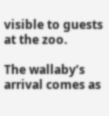visible to guests at the zoo.

The wallaby’s arrival comes as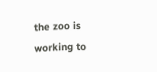the zoo is working to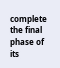complete the final phase of its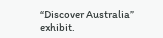“Discover Australia” exhibit.